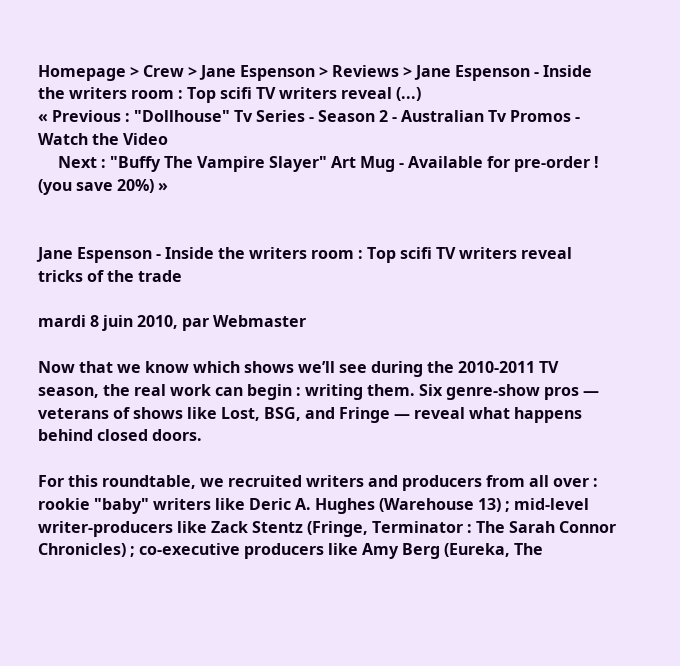Homepage > Crew > Jane Espenson > Reviews > Jane Espenson - Inside the writers room : Top scifi TV writers reveal (...)
« Previous : "Dollhouse" Tv Series - Season 2 - Australian Tv Promos - Watch the Video
     Next : "Buffy The Vampire Slayer" Art Mug - Available for pre-order ! (you save 20%) »


Jane Espenson - Inside the writers room : Top scifi TV writers reveal tricks of the trade

mardi 8 juin 2010, par Webmaster

Now that we know which shows we’ll see during the 2010-2011 TV season, the real work can begin : writing them. Six genre-show pros — veterans of shows like Lost, BSG, and Fringe — reveal what happens behind closed doors.

For this roundtable, we recruited writers and producers from all over : rookie "baby" writers like Deric A. Hughes (Warehouse 13) ; mid-level writer-producers like Zack Stentz (Fringe, Terminator : The Sarah Connor Chronicles) ; co-executive producers like Amy Berg (Eureka, The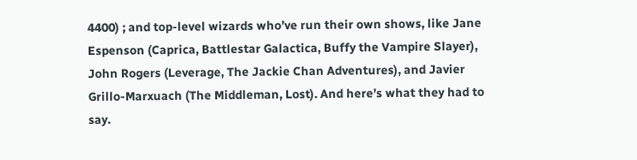4400) ; and top-level wizards who’ve run their own shows, like Jane Espenson (Caprica, Battlestar Galactica, Buffy the Vampire Slayer), John Rogers (Leverage, The Jackie Chan Adventures), and Javier Grillo-Marxuach (The Middleman, Lost). And here’s what they had to say.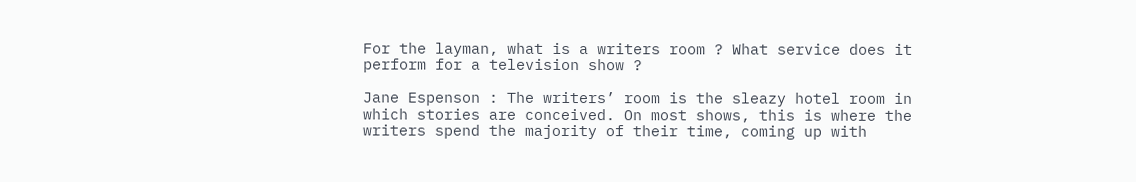For the layman, what is a writers room ? What service does it perform for a television show ?

Jane Espenson : The writers’ room is the sleazy hotel room in which stories are conceived. On most shows, this is where the writers spend the majority of their time, coming up with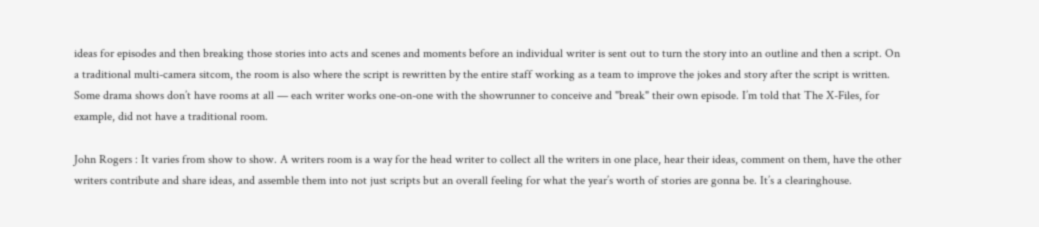ideas for episodes and then breaking those stories into acts and scenes and moments before an individual writer is sent out to turn the story into an outline and then a script. On a traditional multi-camera sitcom, the room is also where the script is rewritten by the entire staff working as a team to improve the jokes and story after the script is written. Some drama shows don’t have rooms at all — each writer works one-on-one with the showrunner to conceive and "break" their own episode. I’m told that The X-Files, for example, did not have a traditional room.

John Rogers : It varies from show to show. A writers room is a way for the head writer to collect all the writers in one place, hear their ideas, comment on them, have the other writers contribute and share ideas, and assemble them into not just scripts but an overall feeling for what the year’s worth of stories are gonna be. It’s a clearinghouse.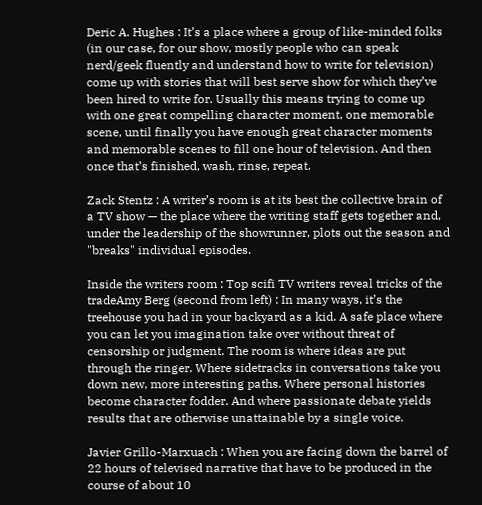Deric A. Hughes : It’s a place where a group of like-minded folks (in our case, for our show, mostly people who can speak nerd/geek fluently and understand how to write for television) come up with stories that will best serve show for which they’ve been hired to write for. Usually this means trying to come up with one great compelling character moment, one memorable scene, until finally you have enough great character moments and memorable scenes to fill one hour of television. And then once that’s finished, wash, rinse, repeat.

Zack Stentz : A writer’s room is at its best the collective brain of a TV show — the place where the writing staff gets together and, under the leadership of the showrunner, plots out the season and "breaks" individual episodes.

Inside the writers room : Top scifi TV writers reveal tricks of the tradeAmy Berg (second from left) : In many ways, it’s the treehouse you had in your backyard as a kid. A safe place where you can let you imagination take over without threat of censorship or judgment. The room is where ideas are put through the ringer. Where sidetracks in conversations take you down new, more interesting paths. Where personal histories become character fodder. And where passionate debate yields results that are otherwise unattainable by a single voice.

Javier Grillo-Marxuach : When you are facing down the barrel of 22 hours of televised narrative that have to be produced in the course of about 10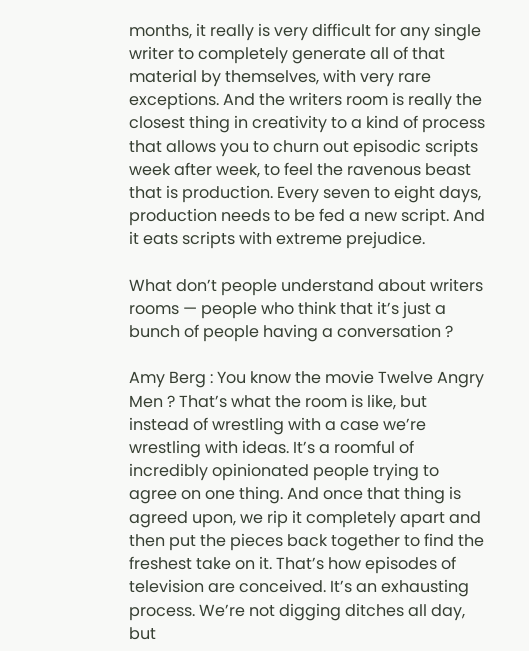months, it really is very difficult for any single writer to completely generate all of that material by themselves, with very rare exceptions. And the writers room is really the closest thing in creativity to a kind of process that allows you to churn out episodic scripts week after week, to feel the ravenous beast that is production. Every seven to eight days, production needs to be fed a new script. And it eats scripts with extreme prejudice.

What don’t people understand about writers rooms — people who think that it’s just a bunch of people having a conversation ?

Amy Berg : You know the movie Twelve Angry Men ? That’s what the room is like, but instead of wrestling with a case we’re wrestling with ideas. It’s a roomful of incredibly opinionated people trying to agree on one thing. And once that thing is agreed upon, we rip it completely apart and then put the pieces back together to find the freshest take on it. That’s how episodes of television are conceived. It’s an exhausting process. We’re not digging ditches all day, but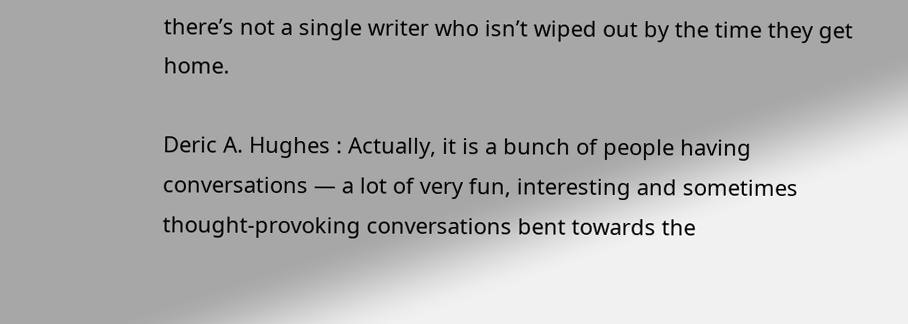there’s not a single writer who isn’t wiped out by the time they get home.

Deric A. Hughes : Actually, it is a bunch of people having conversations — a lot of very fun, interesting and sometimes thought-provoking conversations bent towards the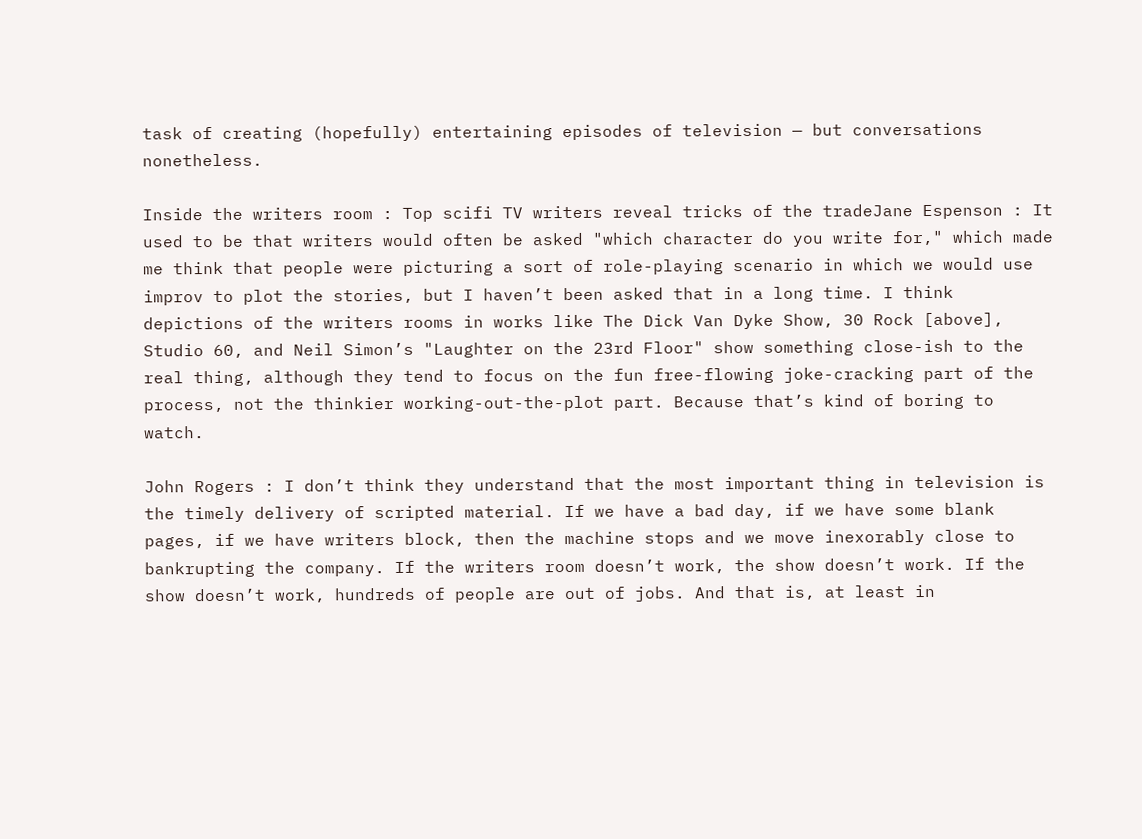task of creating (hopefully) entertaining episodes of television — but conversations nonetheless.

Inside the writers room : Top scifi TV writers reveal tricks of the tradeJane Espenson : It used to be that writers would often be asked "which character do you write for," which made me think that people were picturing a sort of role-playing scenario in which we would use improv to plot the stories, but I haven’t been asked that in a long time. I think depictions of the writers rooms in works like The Dick Van Dyke Show, 30 Rock [above], Studio 60, and Neil Simon’s "Laughter on the 23rd Floor" show something close-ish to the real thing, although they tend to focus on the fun free-flowing joke-cracking part of the process, not the thinkier working-out-the-plot part. Because that’s kind of boring to watch.

John Rogers : I don’t think they understand that the most important thing in television is the timely delivery of scripted material. If we have a bad day, if we have some blank pages, if we have writers block, then the machine stops and we move inexorably close to bankrupting the company. If the writers room doesn’t work, the show doesn’t work. If the show doesn’t work, hundreds of people are out of jobs. And that is, at least in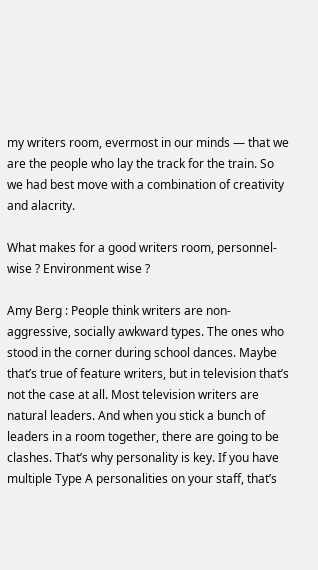my writers room, evermost in our minds — that we are the people who lay the track for the train. So we had best move with a combination of creativity and alacrity.

What makes for a good writers room, personnel-wise ? Environment wise ?

Amy Berg : People think writers are non-aggressive, socially awkward types. The ones who stood in the corner during school dances. Maybe that’s true of feature writers, but in television that’s not the case at all. Most television writers are natural leaders. And when you stick a bunch of leaders in a room together, there are going to be clashes. That’s why personality is key. If you have multiple Type A personalities on your staff, that’s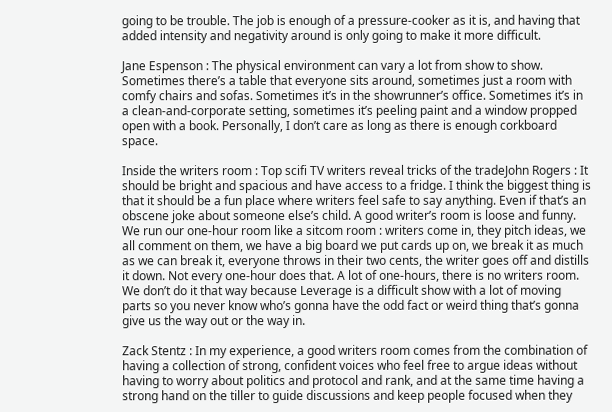going to be trouble. The job is enough of a pressure-cooker as it is, and having that added intensity and negativity around is only going to make it more difficult.

Jane Espenson : The physical environment can vary a lot from show to show. Sometimes there’s a table that everyone sits around, sometimes just a room with comfy chairs and sofas. Sometimes it’s in the showrunner’s office. Sometimes it’s in a clean-and-corporate setting, sometimes it’s peeling paint and a window propped open with a book. Personally, I don’t care as long as there is enough corkboard space.

Inside the writers room : Top scifi TV writers reveal tricks of the tradeJohn Rogers : It should be bright and spacious and have access to a fridge. I think the biggest thing is that it should be a fun place where writers feel safe to say anything. Even if that’s an obscene joke about someone else’s child. A good writer’s room is loose and funny. We run our one-hour room like a sitcom room : writers come in, they pitch ideas, we all comment on them, we have a big board we put cards up on, we break it as much as we can break it, everyone throws in their two cents, the writer goes off and distills it down. Not every one-hour does that. A lot of one-hours, there is no writers room. We don’t do it that way because Leverage is a difficult show with a lot of moving parts so you never know who’s gonna have the odd fact or weird thing that’s gonna give us the way out or the way in.

Zack Stentz : In my experience, a good writers room comes from the combination of having a collection of strong, confident voices who feel free to argue ideas without having to worry about politics and protocol and rank, and at the same time having a strong hand on the tiller to guide discussions and keep people focused when they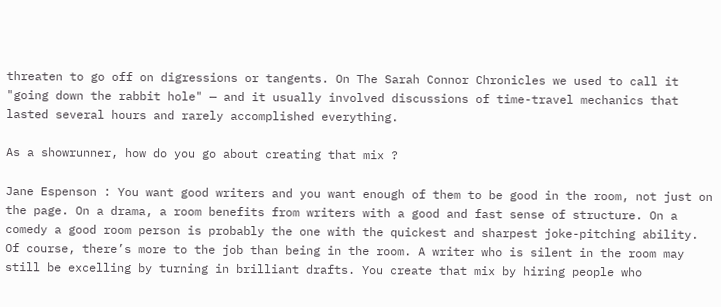threaten to go off on digressions or tangents. On The Sarah Connor Chronicles we used to call it "going down the rabbit hole" — and it usually involved discussions of time-travel mechanics that lasted several hours and rarely accomplished everything.

As a showrunner, how do you go about creating that mix ?

Jane Espenson : You want good writers and you want enough of them to be good in the room, not just on the page. On a drama, a room benefits from writers with a good and fast sense of structure. On a comedy a good room person is probably the one with the quickest and sharpest joke-pitching ability. Of course, there’s more to the job than being in the room. A writer who is silent in the room may still be excelling by turning in brilliant drafts. You create that mix by hiring people who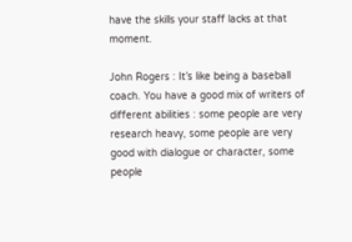have the skills your staff lacks at that moment.

John Rogers : It’s like being a baseball coach. You have a good mix of writers of different abilities : some people are very research heavy, some people are very good with dialogue or character, some people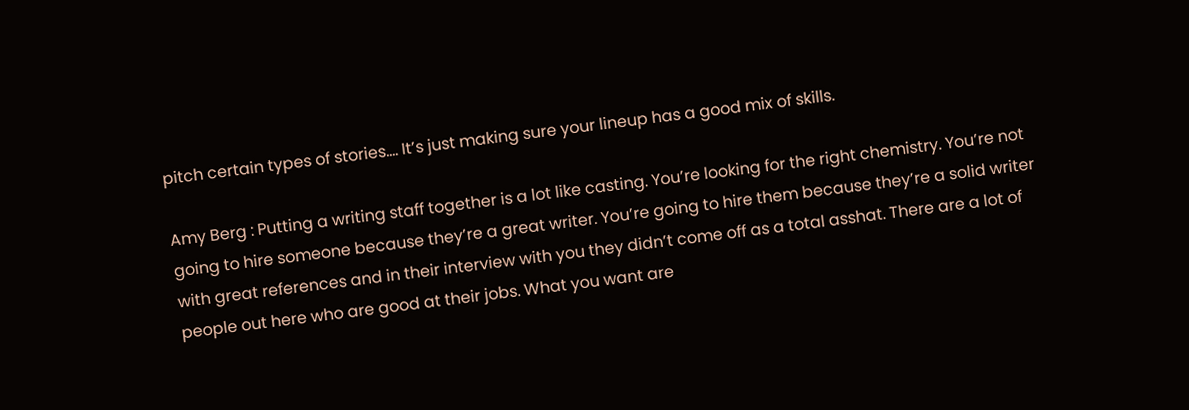pitch certain types of stories.... It’s just making sure your lineup has a good mix of skills.

Amy Berg : Putting a writing staff together is a lot like casting. You’re looking for the right chemistry. You’re not going to hire someone because they’re a great writer. You’re going to hire them because they’re a solid writer with great references and in their interview with you they didn’t come off as a total asshat. There are a lot of people out here who are good at their jobs. What you want are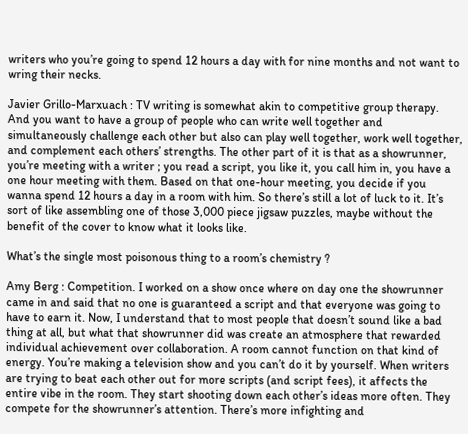writers who you’re going to spend 12 hours a day with for nine months and not want to wring their necks.

Javier Grillo-Marxuach : TV writing is somewhat akin to competitive group therapy. And you want to have a group of people who can write well together and simultaneously challenge each other but also can play well together, work well together, and complement each others’ strengths. The other part of it is that as a showrunner, you’re meeting with a writer ; you read a script, you like it, you call him in, you have a one hour meeting with them. Based on that one-hour meeting, you decide if you wanna spend 12 hours a day in a room with him. So there’s still a lot of luck to it. It’s sort of like assembling one of those 3,000 piece jigsaw puzzles, maybe without the benefit of the cover to know what it looks like.

What’s the single most poisonous thing to a room’s chemistry ?

Amy Berg : Competition. I worked on a show once where on day one the showrunner came in and said that no one is guaranteed a script and that everyone was going to have to earn it. Now, I understand that to most people that doesn’t sound like a bad thing at all, but what that showrunner did was create an atmosphere that rewarded individual achievement over collaboration. A room cannot function on that kind of energy. You’re making a television show and you can’t do it by yourself. When writers are trying to beat each other out for more scripts (and script fees), it affects the entire vibe in the room. They start shooting down each other’s ideas more often. They compete for the showrunner’s attention. There’s more infighting and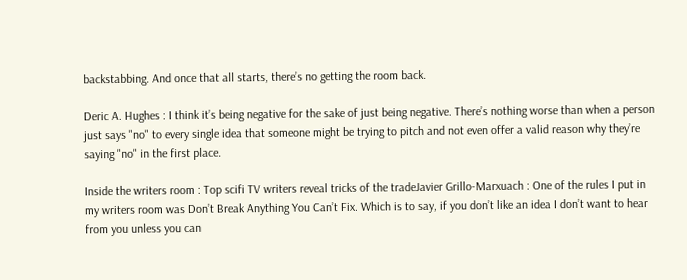backstabbing. And once that all starts, there’s no getting the room back.

Deric A. Hughes : I think it’s being negative for the sake of just being negative. There’s nothing worse than when a person just says "no" to every single idea that someone might be trying to pitch and not even offer a valid reason why they’re saying "no" in the first place.

Inside the writers room : Top scifi TV writers reveal tricks of the tradeJavier Grillo-Marxuach : One of the rules I put in my writers room was Don’t Break Anything You Can’t Fix. Which is to say, if you don’t like an idea I don’t want to hear from you unless you can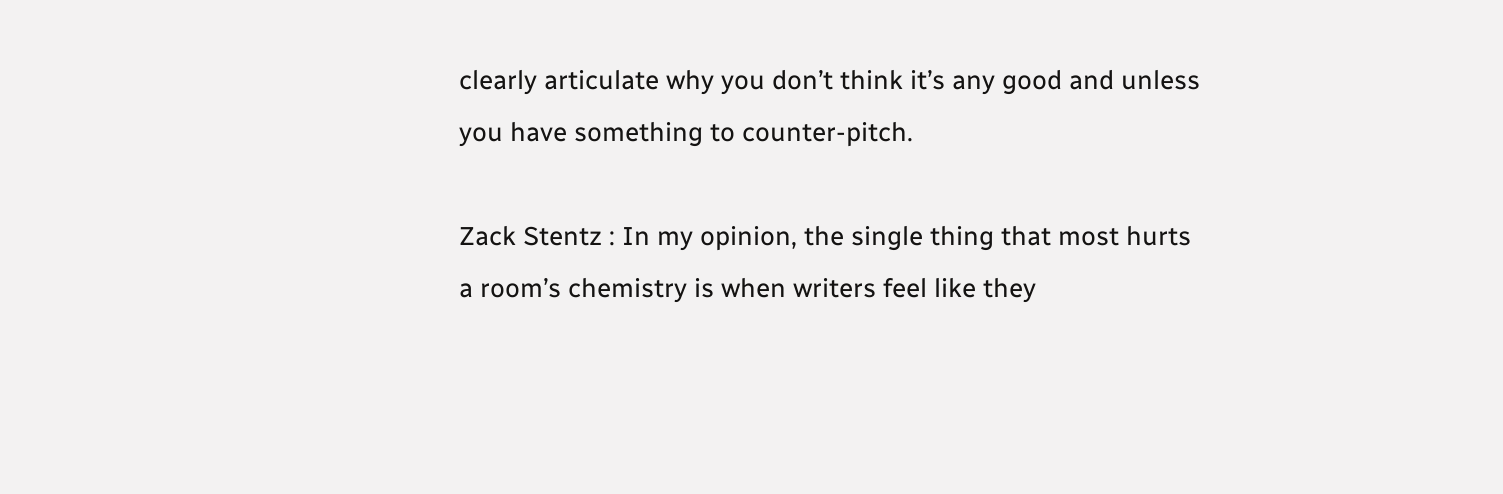clearly articulate why you don’t think it’s any good and unless you have something to counter-pitch.

Zack Stentz : In my opinion, the single thing that most hurts a room’s chemistry is when writers feel like they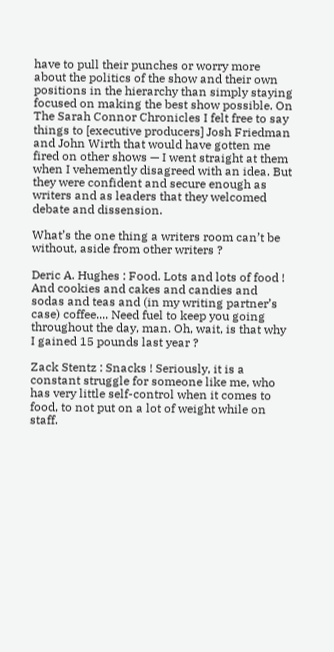have to pull their punches or worry more about the politics of the show and their own positions in the hierarchy than simply staying focused on making the best show possible. On The Sarah Connor Chronicles I felt free to say things to [executive producers] Josh Friedman and John Wirth that would have gotten me fired on other shows — I went straight at them when I vehemently disagreed with an idea. But they were confident and secure enough as writers and as leaders that they welcomed debate and dissension.

What’s the one thing a writers room can’t be without, aside from other writers ?

Deric A. Hughes : Food. Lots and lots of food ! And cookies and cakes and candies and sodas and teas and (in my writing partner’s case) coffee.... Need fuel to keep you going throughout the day, man. Oh, wait, is that why I gained 15 pounds last year ?

Zack Stentz : Snacks ! Seriously, it is a constant struggle for someone like me, who has very little self-control when it comes to food, to not put on a lot of weight while on staff.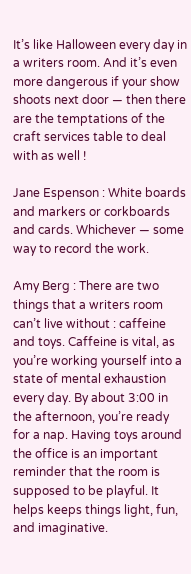It’s like Halloween every day in a writers room. And it’s even more dangerous if your show shoots next door — then there are the temptations of the craft services table to deal with as well !

Jane Espenson : White boards and markers or corkboards and cards. Whichever — some way to record the work.

Amy Berg : There are two things that a writers room can’t live without : caffeine and toys. Caffeine is vital, as you’re working yourself into a state of mental exhaustion every day. By about 3:00 in the afternoon, you’re ready for a nap. Having toys around the office is an important reminder that the room is supposed to be playful. It helps keeps things light, fun, and imaginative.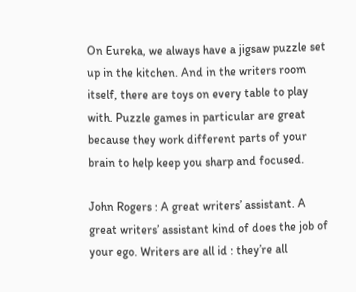On Eureka, we always have a jigsaw puzzle set up in the kitchen. And in the writers room itself, there are toys on every table to play with. Puzzle games in particular are great because they work different parts of your brain to help keep you sharp and focused.

John Rogers : A great writers’ assistant. A great writers’ assistant kind of does the job of your ego. Writers are all id : they’re all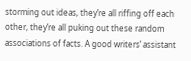storming out ideas, they’re all riffing off each other, they’re all puking out these random associations of facts. A good writers’ assistant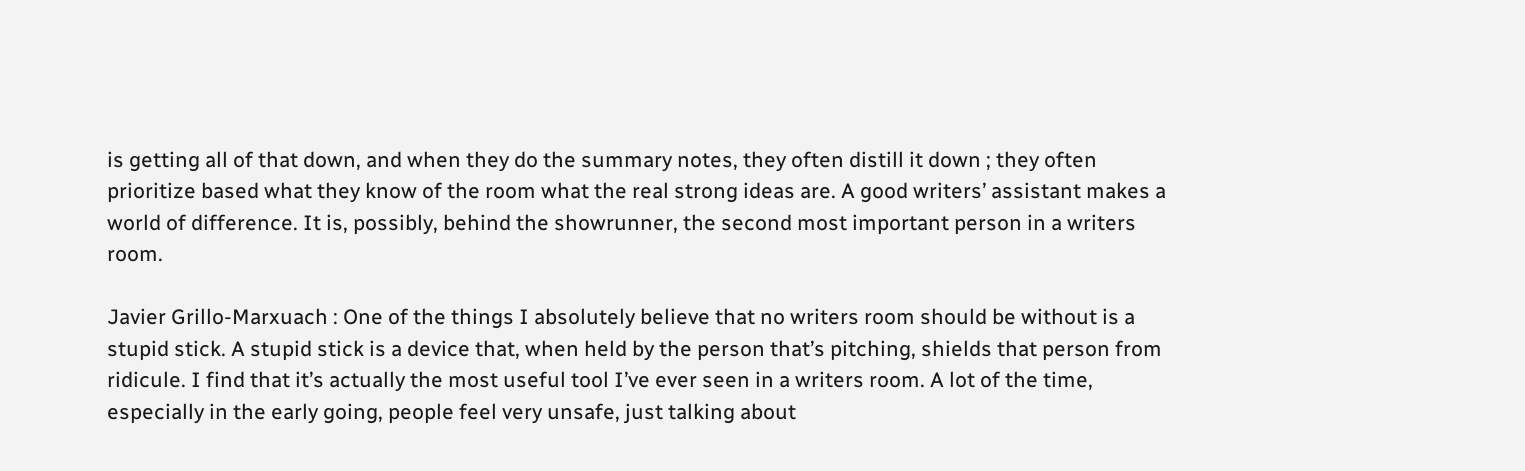is getting all of that down, and when they do the summary notes, they often distill it down ; they often prioritize based what they know of the room what the real strong ideas are. A good writers’ assistant makes a world of difference. It is, possibly, behind the showrunner, the second most important person in a writers room.

Javier Grillo-Marxuach : One of the things I absolutely believe that no writers room should be without is a stupid stick. A stupid stick is a device that, when held by the person that’s pitching, shields that person from ridicule. I find that it’s actually the most useful tool I’ve ever seen in a writers room. A lot of the time, especially in the early going, people feel very unsafe, just talking about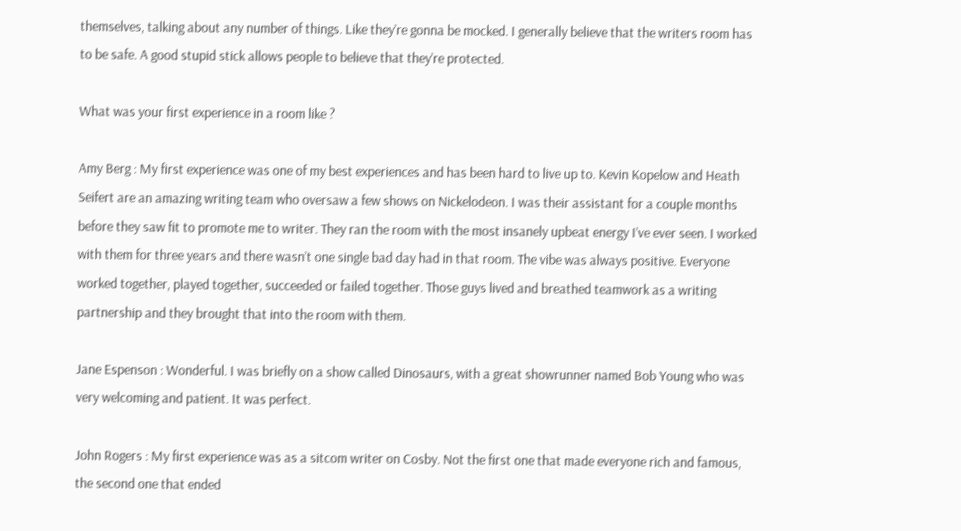themselves, talking about any number of things. Like they’re gonna be mocked. I generally believe that the writers room has to be safe. A good stupid stick allows people to believe that they’re protected.

What was your first experience in a room like ?

Amy Berg : My first experience was one of my best experiences and has been hard to live up to. Kevin Kopelow and Heath Seifert are an amazing writing team who oversaw a few shows on Nickelodeon. I was their assistant for a couple months before they saw fit to promote me to writer. They ran the room with the most insanely upbeat energy I’ve ever seen. I worked with them for three years and there wasn’t one single bad day had in that room. The vibe was always positive. Everyone worked together, played together, succeeded or failed together. Those guys lived and breathed teamwork as a writing partnership and they brought that into the room with them.

Jane Espenson : Wonderful. I was briefly on a show called Dinosaurs, with a great showrunner named Bob Young who was very welcoming and patient. It was perfect.

John Rogers : My first experience was as a sitcom writer on Cosby. Not the first one that made everyone rich and famous, the second one that ended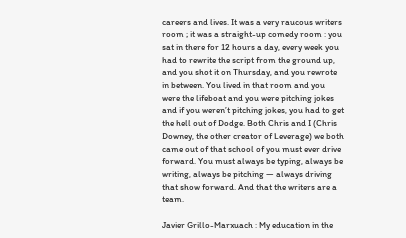careers and lives. It was a very raucous writers room ; it was a straight-up comedy room : you sat in there for 12 hours a day, every week you had to rewrite the script from the ground up, and you shot it on Thursday, and you rewrote in between. You lived in that room and you were the lifeboat and you were pitching jokes and if you weren’t pitching jokes, you had to get the hell out of Dodge. Both Chris and I (Chris Downey, the other creator of Leverage) we both came out of that school of you must ever drive forward. You must always be typing, always be writing, always be pitching — always driving that show forward. And that the writers are a team.

Javier Grillo-Marxuach : My education in the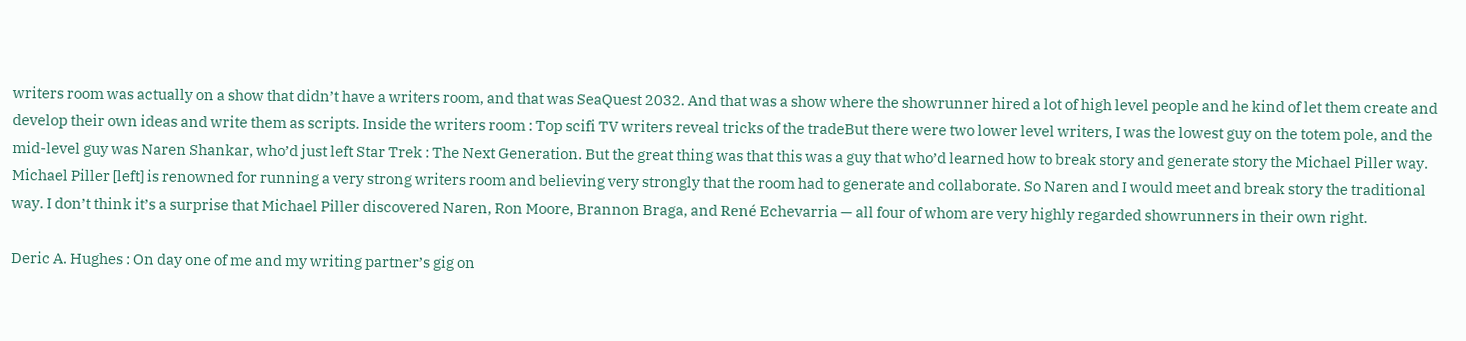writers room was actually on a show that didn’t have a writers room, and that was SeaQuest 2032. And that was a show where the showrunner hired a lot of high level people and he kind of let them create and develop their own ideas and write them as scripts. Inside the writers room : Top scifi TV writers reveal tricks of the tradeBut there were two lower level writers, I was the lowest guy on the totem pole, and the mid-level guy was Naren Shankar, who’d just left Star Trek : The Next Generation. But the great thing was that this was a guy that who’d learned how to break story and generate story the Michael Piller way. Michael Piller [left] is renowned for running a very strong writers room and believing very strongly that the room had to generate and collaborate. So Naren and I would meet and break story the traditional way. I don’t think it’s a surprise that Michael Piller discovered Naren, Ron Moore, Brannon Braga, and René Echevarria — all four of whom are very highly regarded showrunners in their own right.

Deric A. Hughes : On day one of me and my writing partner’s gig on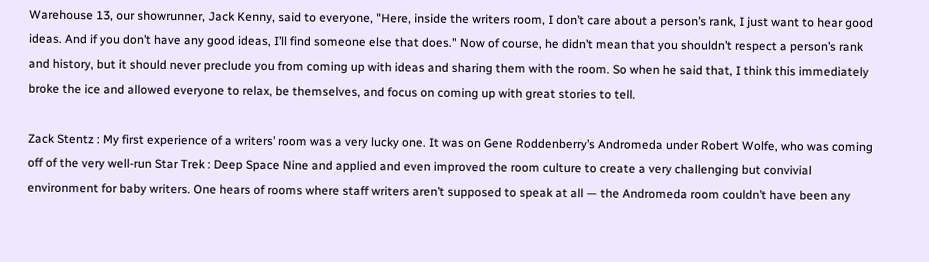Warehouse 13, our showrunner, Jack Kenny, said to everyone, "Here, inside the writers room, I don’t care about a person’s rank, I just want to hear good ideas. And if you don’t have any good ideas, I’ll find someone else that does." Now of course, he didn’t mean that you shouldn’t respect a person’s rank and history, but it should never preclude you from coming up with ideas and sharing them with the room. So when he said that, I think this immediately broke the ice and allowed everyone to relax, be themselves, and focus on coming up with great stories to tell.

Zack Stentz : My first experience of a writers’ room was a very lucky one. It was on Gene Roddenberry’s Andromeda under Robert Wolfe, who was coming off of the very well-run Star Trek : Deep Space Nine and applied and even improved the room culture to create a very challenging but convivial environment for baby writers. One hears of rooms where staff writers aren’t supposed to speak at all — the Andromeda room couldn’t have been any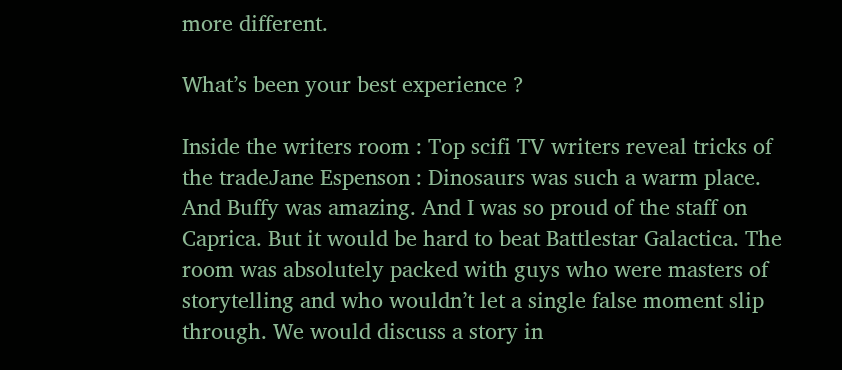more different.

What’s been your best experience ?

Inside the writers room : Top scifi TV writers reveal tricks of the tradeJane Espenson : Dinosaurs was such a warm place. And Buffy was amazing. And I was so proud of the staff on Caprica. But it would be hard to beat Battlestar Galactica. The room was absolutely packed with guys who were masters of storytelling and who wouldn’t let a single false moment slip through. We would discuss a story in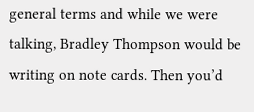general terms and while we were talking, Bradley Thompson would be writing on note cards. Then you’d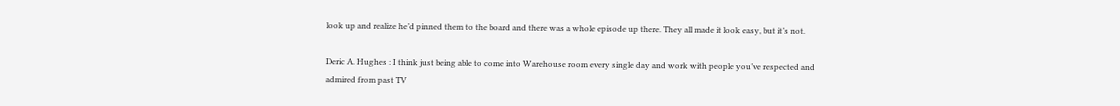look up and realize he’d pinned them to the board and there was a whole episode up there. They all made it look easy, but it’s not.

Deric A. Hughes : I think just being able to come into Warehouse room every single day and work with people you’ve respected and admired from past TV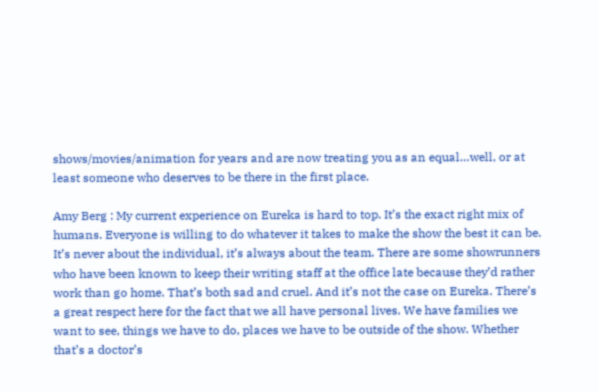shows/movies/animation for years and are now treating you as an equal…well, or at least someone who deserves to be there in the first place.

Amy Berg : My current experience on Eureka is hard to top. It’s the exact right mix of humans. Everyone is willing to do whatever it takes to make the show the best it can be. It’s never about the individual, it’s always about the team. There are some showrunners who have been known to keep their writing staff at the office late because they’d rather work than go home. That’s both sad and cruel. And it’s not the case on Eureka. There’s a great respect here for the fact that we all have personal lives. We have families we want to see, things we have to do, places we have to be outside of the show. Whether that’s a doctor’s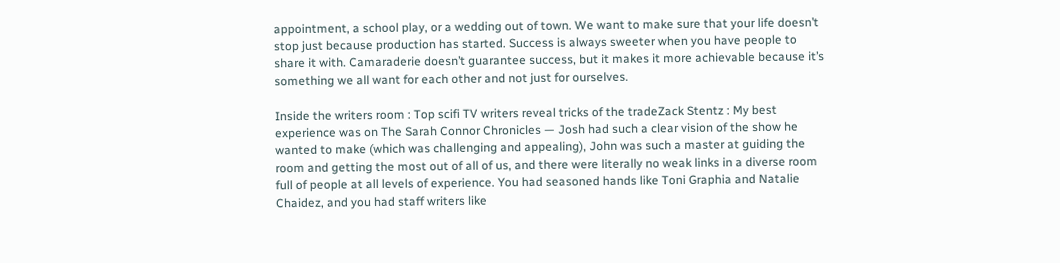appointment, a school play, or a wedding out of town. We want to make sure that your life doesn’t stop just because production has started. Success is always sweeter when you have people to share it with. Camaraderie doesn’t guarantee success, but it makes it more achievable because it’s something we all want for each other and not just for ourselves.

Inside the writers room : Top scifi TV writers reveal tricks of the tradeZack Stentz : My best experience was on The Sarah Connor Chronicles — Josh had such a clear vision of the show he wanted to make (which was challenging and appealing), John was such a master at guiding the room and getting the most out of all of us, and there were literally no weak links in a diverse room full of people at all levels of experience. You had seasoned hands like Toni Graphia and Natalie Chaidez, and you had staff writers like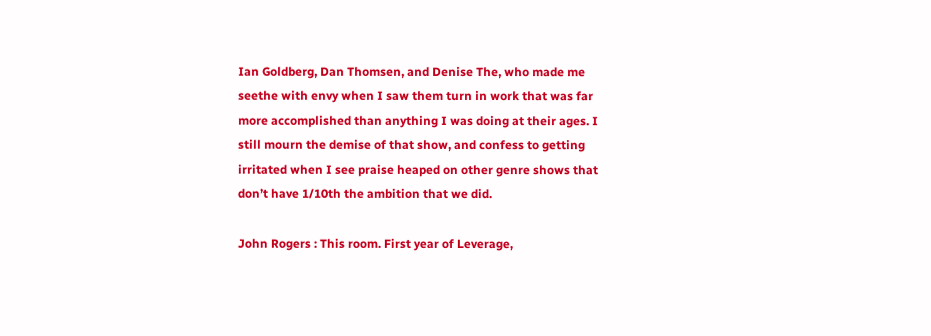Ian Goldberg, Dan Thomsen, and Denise The, who made me seethe with envy when I saw them turn in work that was far more accomplished than anything I was doing at their ages. I still mourn the demise of that show, and confess to getting irritated when I see praise heaped on other genre shows that don’t have 1/10th the ambition that we did.

John Rogers : This room. First year of Leverage,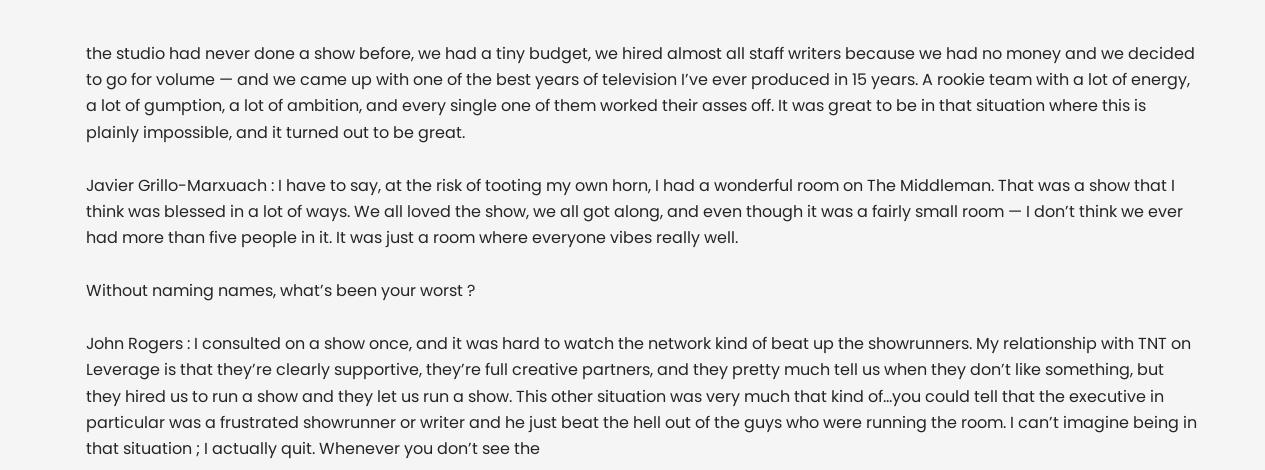the studio had never done a show before, we had a tiny budget, we hired almost all staff writers because we had no money and we decided to go for volume — and we came up with one of the best years of television I’ve ever produced in 15 years. A rookie team with a lot of energy, a lot of gumption, a lot of ambition, and every single one of them worked their asses off. It was great to be in that situation where this is plainly impossible, and it turned out to be great.

Javier Grillo-Marxuach : I have to say, at the risk of tooting my own horn, I had a wonderful room on The Middleman. That was a show that I think was blessed in a lot of ways. We all loved the show, we all got along, and even though it was a fairly small room — I don’t think we ever had more than five people in it. It was just a room where everyone vibes really well.

Without naming names, what’s been your worst ?

John Rogers : I consulted on a show once, and it was hard to watch the network kind of beat up the showrunners. My relationship with TNT on Leverage is that they’re clearly supportive, they’re full creative partners, and they pretty much tell us when they don’t like something, but they hired us to run a show and they let us run a show. This other situation was very much that kind of...you could tell that the executive in particular was a frustrated showrunner or writer and he just beat the hell out of the guys who were running the room. I can’t imagine being in that situation ; I actually quit. Whenever you don’t see the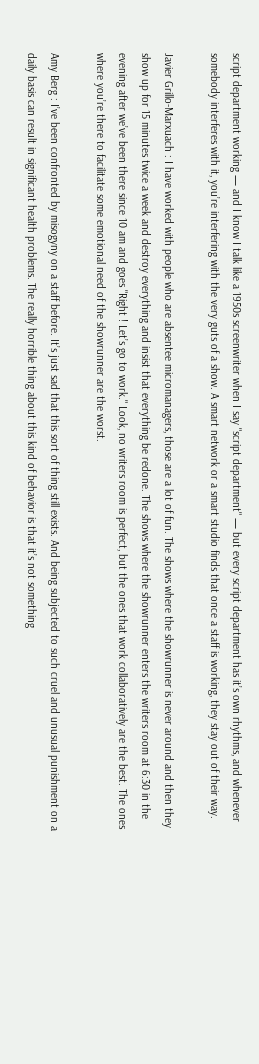script department working — and I know I talk like a 1950s screenwriter when I say "script department" — but every script department has it’s own rhythms, and whenever somebody interferes with it, you’re interfering with the very guts of a show. A smart network or a smart studio finds that once a staff is working, they stay out of their way.

Javier Grillo-Marxuach : I have worked with people who are absentee micromanagers, those are a lot of fun. The shows where the showrunner is never around and then they show up for 15 minutes twice a week and destroy everything and insist that everything be redone. The shows where the showrunner enters the writers room at 6:30 in the evening after we’ve been there since 10 am and goes "Right ! Let’s go to work." Look, no writers room is perfect, but the ones that work collaboratively are the best. The ones where you’re there to facilitate some emotional need of the showrunner are the worst.

Amy Berg : I’ve been confronted by misogyny on a staff before. It’s just sad that this sort of thing still exists. And being subjected to such cruel and unusual punishment on a daily basis can result in significant health problems. The really horrible thing about this kind of behavior is that it’s not something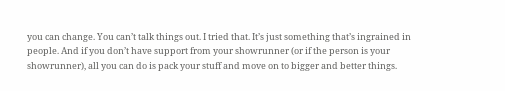you can change. You can’t talk things out. I tried that. It’s just something that’s ingrained in people. And if you don’t have support from your showrunner (or if the person is your showrunner), all you can do is pack your stuff and move on to bigger and better things.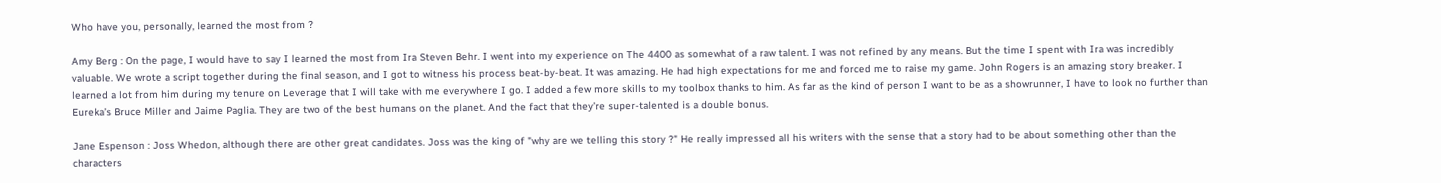Who have you, personally, learned the most from ?

Amy Berg : On the page, I would have to say I learned the most from Ira Steven Behr. I went into my experience on The 4400 as somewhat of a raw talent. I was not refined by any means. But the time I spent with Ira was incredibly valuable. We wrote a script together during the final season, and I got to witness his process beat-by-beat. It was amazing. He had high expectations for me and forced me to raise my game. John Rogers is an amazing story breaker. I learned a lot from him during my tenure on Leverage that I will take with me everywhere I go. I added a few more skills to my toolbox thanks to him. As far as the kind of person I want to be as a showrunner, I have to look no further than Eureka’s Bruce Miller and Jaime Paglia. They are two of the best humans on the planet. And the fact that they’re super-talented is a double bonus.

Jane Espenson : Joss Whedon, although there are other great candidates. Joss was the king of "why are we telling this story ?" He really impressed all his writers with the sense that a story had to be about something other than the characters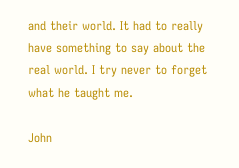and their world. It had to really have something to say about the real world. I try never to forget what he taught me.

John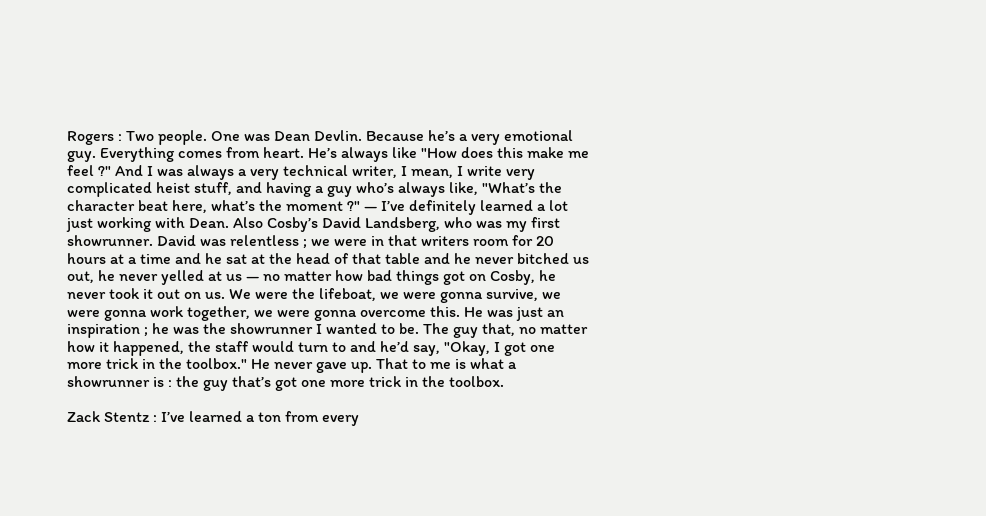Rogers : Two people. One was Dean Devlin. Because he’s a very emotional guy. Everything comes from heart. He’s always like "How does this make me feel ?" And I was always a very technical writer, I mean, I write very complicated heist stuff, and having a guy who’s always like, "What’s the character beat here, what’s the moment ?" — I’ve definitely learned a lot just working with Dean. Also Cosby’s David Landsberg, who was my first showrunner. David was relentless ; we were in that writers room for 20 hours at a time and he sat at the head of that table and he never bitched us out, he never yelled at us — no matter how bad things got on Cosby, he never took it out on us. We were the lifeboat, we were gonna survive, we were gonna work together, we were gonna overcome this. He was just an inspiration ; he was the showrunner I wanted to be. The guy that, no matter how it happened, the staff would turn to and he’d say, "Okay, I got one more trick in the toolbox." He never gave up. That to me is what a showrunner is : the guy that’s got one more trick in the toolbox.

Zack Stentz : I’ve learned a ton from every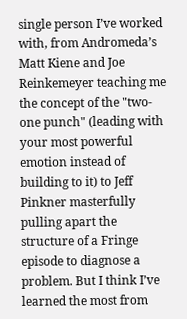single person I’ve worked with, from Andromeda’s Matt Kiene and Joe Reinkemeyer teaching me the concept of the "two-one punch" (leading with your most powerful emotion instead of building to it) to Jeff Pinkner masterfully pulling apart the structure of a Fringe episode to diagnose a problem. But I think I’ve learned the most from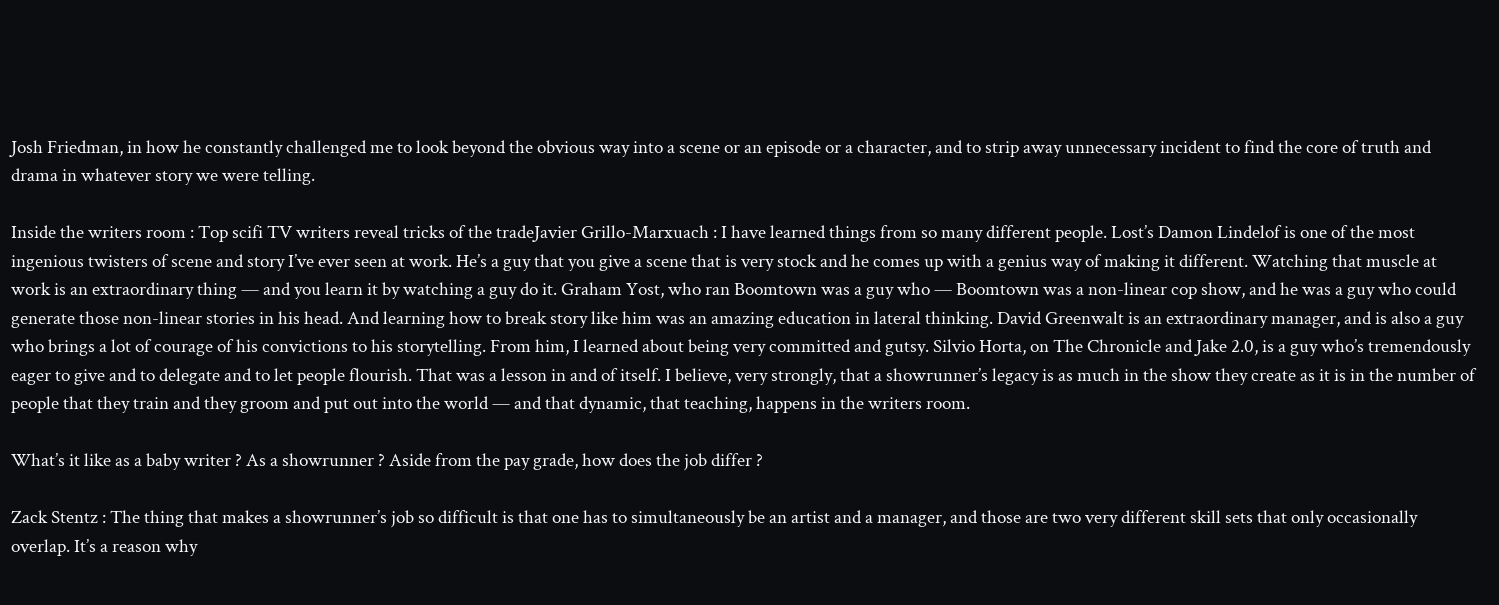Josh Friedman, in how he constantly challenged me to look beyond the obvious way into a scene or an episode or a character, and to strip away unnecessary incident to find the core of truth and drama in whatever story we were telling.

Inside the writers room : Top scifi TV writers reveal tricks of the tradeJavier Grillo-Marxuach : I have learned things from so many different people. Lost’s Damon Lindelof is one of the most ingenious twisters of scene and story I’ve ever seen at work. He’s a guy that you give a scene that is very stock and he comes up with a genius way of making it different. Watching that muscle at work is an extraordinary thing — and you learn it by watching a guy do it. Graham Yost, who ran Boomtown was a guy who — Boomtown was a non-linear cop show, and he was a guy who could generate those non-linear stories in his head. And learning how to break story like him was an amazing education in lateral thinking. David Greenwalt is an extraordinary manager, and is also a guy who brings a lot of courage of his convictions to his storytelling. From him, I learned about being very committed and gutsy. Silvio Horta, on The Chronicle and Jake 2.0, is a guy who’s tremendously eager to give and to delegate and to let people flourish. That was a lesson in and of itself. I believe, very strongly, that a showrunner’s legacy is as much in the show they create as it is in the number of people that they train and they groom and put out into the world — and that dynamic, that teaching, happens in the writers room.

What’s it like as a baby writer ? As a showrunner ? Aside from the pay grade, how does the job differ ?

Zack Stentz : The thing that makes a showrunner’s job so difficult is that one has to simultaneously be an artist and a manager, and those are two very different skill sets that only occasionally overlap. It’s a reason why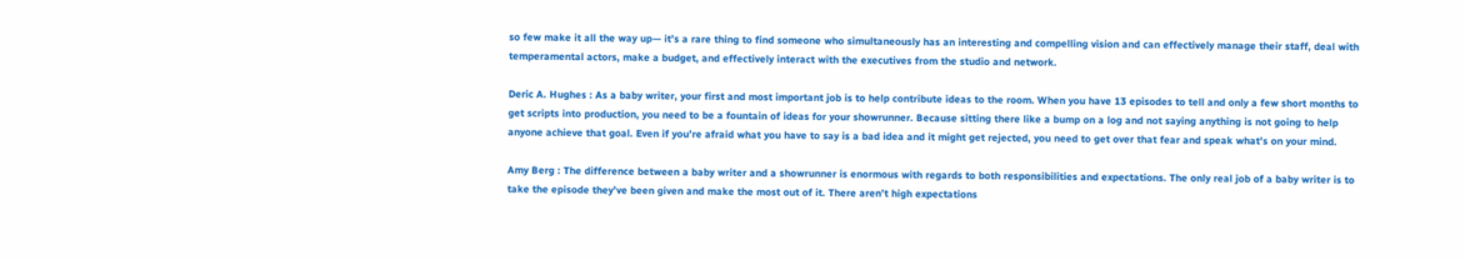so few make it all the way up— it’s a rare thing to find someone who simultaneously has an interesting and compelling vision and can effectively manage their staff, deal with temperamental actors, make a budget, and effectively interact with the executives from the studio and network.

Deric A. Hughes : As a baby writer, your first and most important job is to help contribute ideas to the room. When you have 13 episodes to tell and only a few short months to get scripts into production, you need to be a fountain of ideas for your showrunner. Because sitting there like a bump on a log and not saying anything is not going to help anyone achieve that goal. Even if you’re afraid what you have to say is a bad idea and it might get rejected, you need to get over that fear and speak what’s on your mind.

Amy Berg : The difference between a baby writer and a showrunner is enormous with regards to both responsibilities and expectations. The only real job of a baby writer is to take the episode they’ve been given and make the most out of it. There aren’t high expectations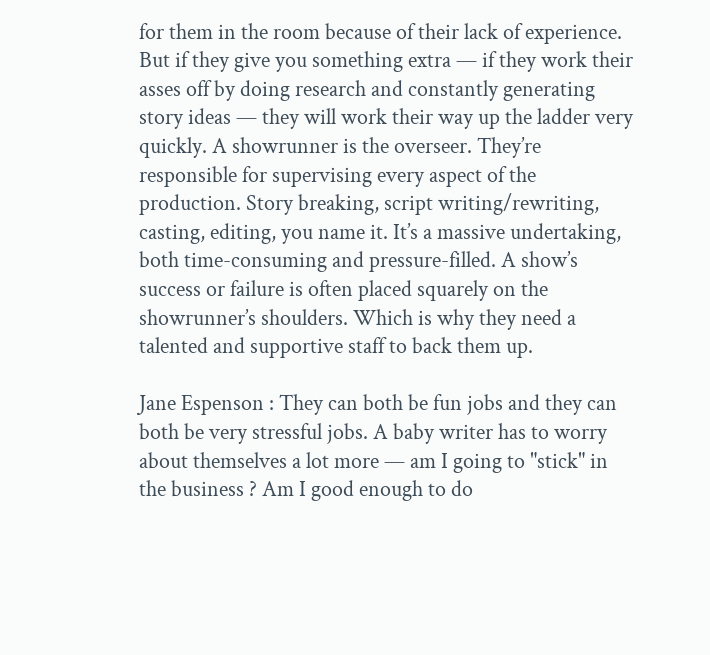for them in the room because of their lack of experience. But if they give you something extra — if they work their asses off by doing research and constantly generating story ideas — they will work their way up the ladder very quickly. A showrunner is the overseer. They’re responsible for supervising every aspect of the production. Story breaking, script writing/rewriting, casting, editing, you name it. It’s a massive undertaking, both time-consuming and pressure-filled. A show’s success or failure is often placed squarely on the showrunner’s shoulders. Which is why they need a talented and supportive staff to back them up.

Jane Espenson : They can both be fun jobs and they can both be very stressful jobs. A baby writer has to worry about themselves a lot more — am I going to "stick" in the business ? Am I good enough to do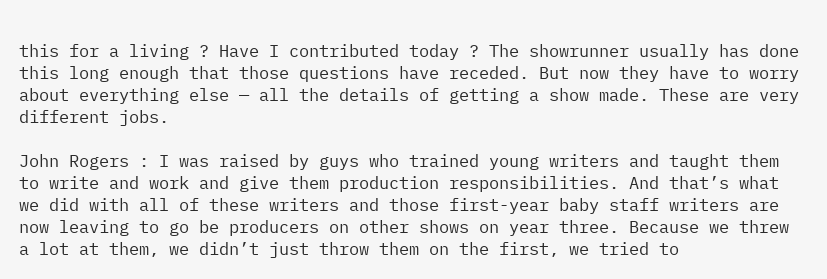this for a living ? Have I contributed today ? The showrunner usually has done this long enough that those questions have receded. But now they have to worry about everything else — all the details of getting a show made. These are very different jobs.

John Rogers : I was raised by guys who trained young writers and taught them to write and work and give them production responsibilities. And that’s what we did with all of these writers and those first-year baby staff writers are now leaving to go be producers on other shows on year three. Because we threw a lot at them, we didn’t just throw them on the first, we tried to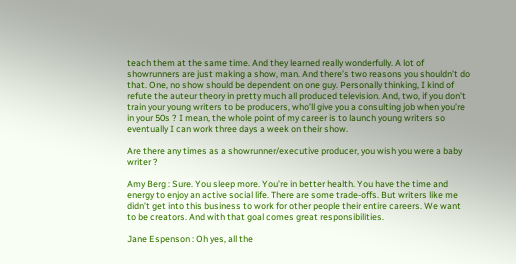teach them at the same time. And they learned really wonderfully. A lot of showrunners are just making a show, man. And there’s two reasons you shouldn’t do that. One, no show should be dependent on one guy. Personally thinking, I kind of refute the auteur theory in pretty much all produced television. And, two, if you don’t train your young writers to be producers, who’ll give you a consulting job when you’re in your 50s ? I mean, the whole point of my career is to launch young writers so eventually I can work three days a week on their show.

Are there any times as a showrunner/executive producer, you wish you were a baby writer ?

Amy Berg : Sure. You sleep more. You’re in better health. You have the time and energy to enjoy an active social life. There are some trade-offs. But writers like me didn’t get into this business to work for other people their entire careers. We want to be creators. And with that goal comes great responsibilities.

Jane Espenson : Oh yes, all the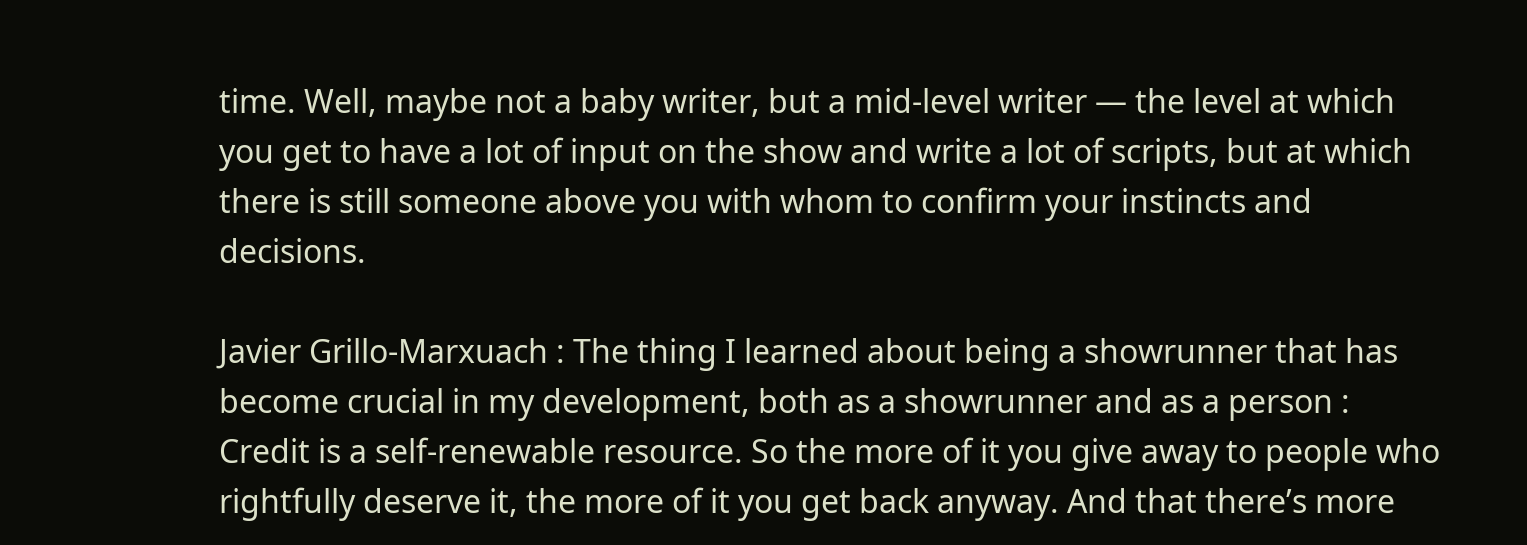time. Well, maybe not a baby writer, but a mid-level writer — the level at which you get to have a lot of input on the show and write a lot of scripts, but at which there is still someone above you with whom to confirm your instincts and decisions.

Javier Grillo-Marxuach : The thing I learned about being a showrunner that has become crucial in my development, both as a showrunner and as a person : Credit is a self-renewable resource. So the more of it you give away to people who rightfully deserve it, the more of it you get back anyway. And that there’s more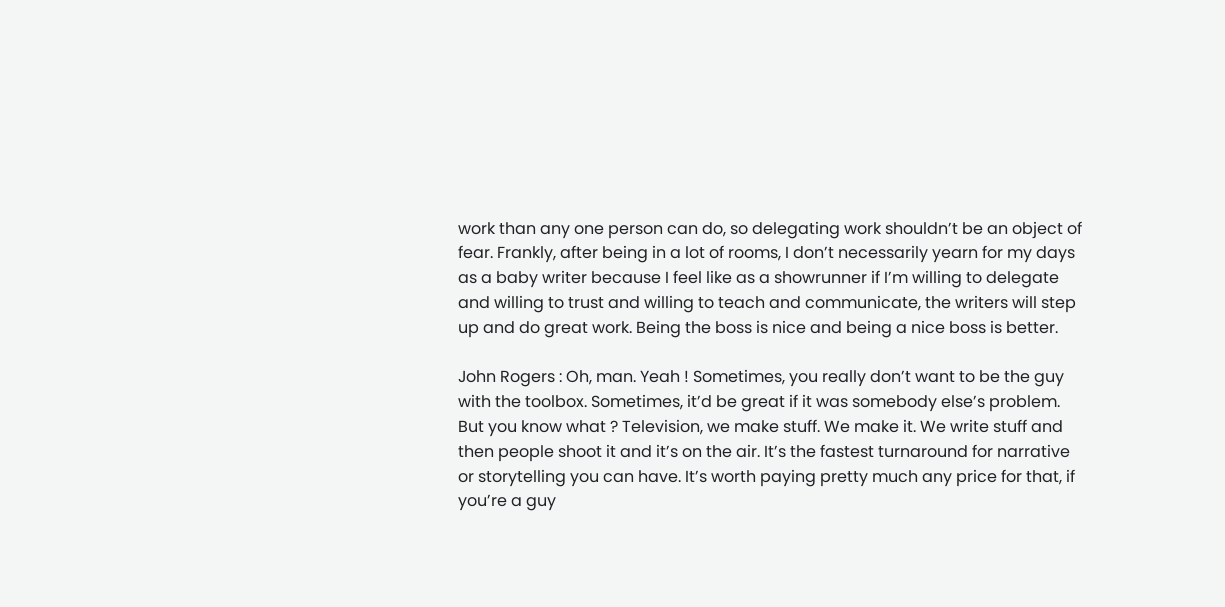work than any one person can do, so delegating work shouldn’t be an object of fear. Frankly, after being in a lot of rooms, I don’t necessarily yearn for my days as a baby writer because I feel like as a showrunner if I’m willing to delegate and willing to trust and willing to teach and communicate, the writers will step up and do great work. Being the boss is nice and being a nice boss is better.

John Rogers : Oh, man. Yeah ! Sometimes, you really don’t want to be the guy with the toolbox. Sometimes, it’d be great if it was somebody else’s problem. But you know what ? Television, we make stuff. We make it. We write stuff and then people shoot it and it’s on the air. It’s the fastest turnaround for narrative or storytelling you can have. It’s worth paying pretty much any price for that, if you’re a guy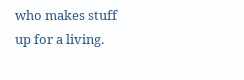who makes stuff up for a living.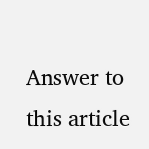Answer to this article